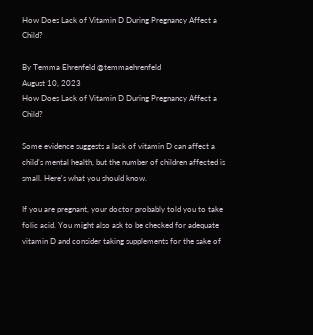How Does Lack of Vitamin D During Pregnancy Affect a Child?

By Temma Ehrenfeld @temmaehrenfeld
August 10, 2023
How Does Lack of Vitamin D During Pregnancy Affect a Child?

Some evidence suggests a lack of vitamin D can affect a child’s mental health, but the number of children affected is small. Here's what you should know.

If you are pregnant, your doctor probably told you to take folic acid. You might also ask to be checked for adequate vitamin D and consider taking supplements for the sake of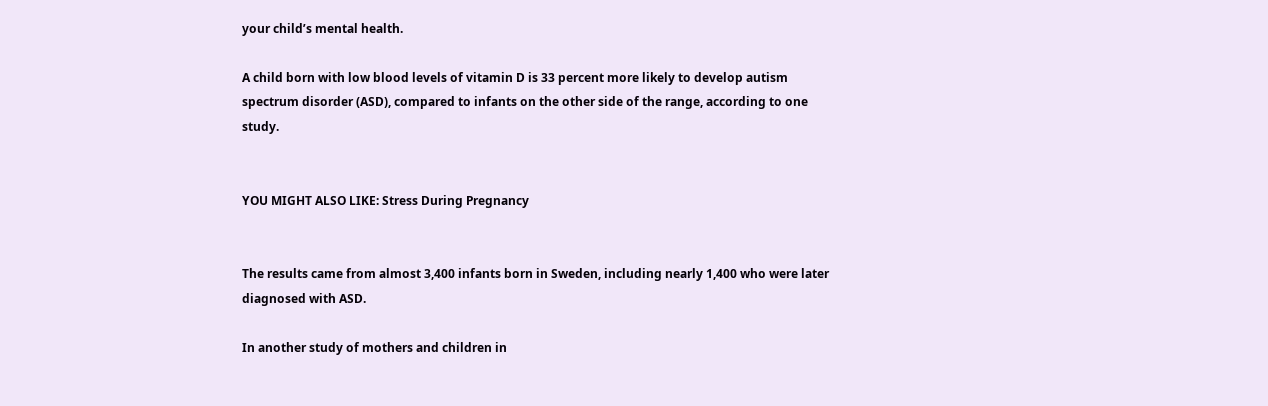your child’s mental health.

A child born with low blood levels of vitamin D is 33 percent more likely to develop autism spectrum disorder (ASD), compared to infants on the other side of the range, according to one study.


YOU MIGHT ALSO LIKE: Stress During Pregnancy


The results came from almost 3,400 infants born in Sweden, including nearly 1,400 who were later diagnosed with ASD.

In another study of mothers and children in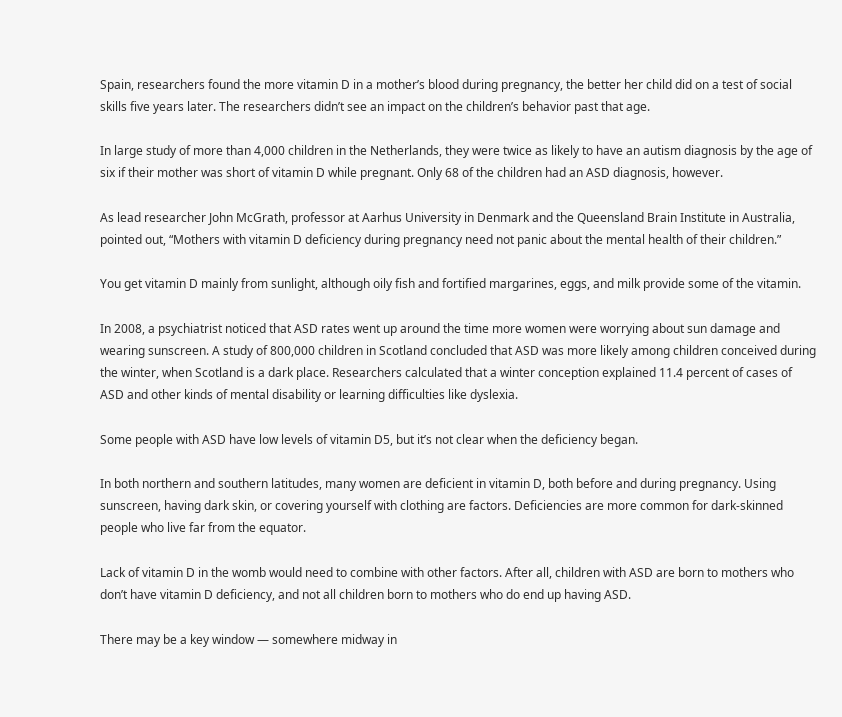Spain, researchers found the more vitamin D in a mother’s blood during pregnancy, the better her child did on a test of social skills five years later. The researchers didn’t see an impact on the children’s behavior past that age.

In large study of more than 4,000 children in the Netherlands, they were twice as likely to have an autism diagnosis by the age of six if their mother was short of vitamin D while pregnant. Only 68 of the children had an ASD diagnosis, however.

As lead researcher John McGrath, professor at Aarhus University in Denmark and the Queensland Brain Institute in Australia, pointed out, “Mothers with vitamin D deficiency during pregnancy need not panic about the mental health of their children.”

You get vitamin D mainly from sunlight, although oily fish and fortified margarines, eggs, and milk provide some of the vitamin.

In 2008, a psychiatrist noticed that ASD rates went up around the time more women were worrying about sun damage and wearing sunscreen. A study of 800,000 children in Scotland concluded that ASD was more likely among children conceived during the winter, when Scotland is a dark place. Researchers calculated that a winter conception explained 11.4 percent of cases of ASD and other kinds of mental disability or learning difficulties like dyslexia.

Some people with ASD have low levels of vitamin D5, but it’s not clear when the deficiency began.

In both northern and southern latitudes, many women are deficient in vitamin D, both before and during pregnancy. Using sunscreen, having dark skin, or covering yourself with clothing are factors. Deficiencies are more common for dark-skinned people who live far from the equator.

Lack of vitamin D in the womb would need to combine with other factors. After all, children with ASD are born to mothers who don’t have vitamin D deficiency, and not all children born to mothers who do end up having ASD.

There may be a key window — somewhere midway in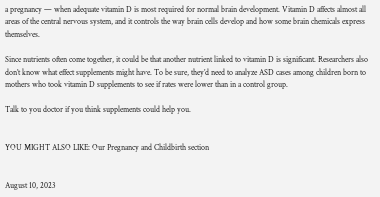a pregnancy — when adequate vitamin D is most required for normal brain development. Vitamin D affects almost all areas of the central nervous system, and it controls the way brain cells develop and how some brain chemicals express themselves.

Since nutrients often come together, it could be that another nutrient linked to vitamin D is significant. Researchers also don’t know what effect supplements might have. To be sure, they’d need to analyze ASD cases among children born to mothers who took vitamin D supplements to see if rates were lower than in a control group.

Talk to you doctor if you think supplements could help you.


YOU MIGHT ALSO LIKE: Our Pregnancy and Childbirth section


August 10, 2023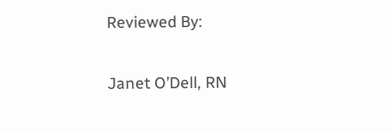Reviewed By:

Janet O’Dell, RN